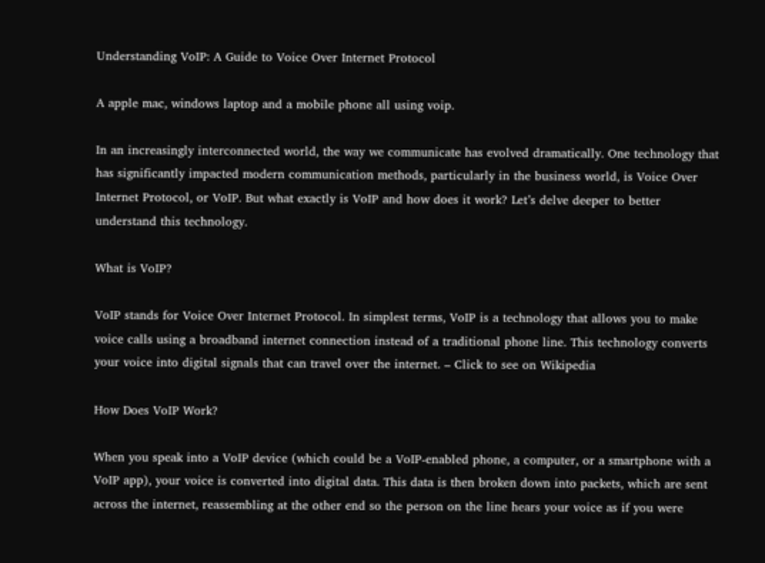Understanding VoIP: A Guide to Voice Over Internet Protocol

A apple mac, windows laptop and a mobile phone all using voip.

In an increasingly interconnected world, the way we communicate has evolved dramatically. One technology that has significantly impacted modern communication methods, particularly in the business world, is Voice Over Internet Protocol, or VoIP. But what exactly is VoIP and how does it work? Let’s delve deeper to better understand this technology.

What is VoIP?

VoIP stands for Voice Over Internet Protocol. In simplest terms, VoIP is a technology that allows you to make voice calls using a broadband internet connection instead of a traditional phone line. This technology converts your voice into digital signals that can travel over the internet. – Click to see on Wikipedia

How Does VoIP Work?

When you speak into a VoIP device (which could be a VoIP-enabled phone, a computer, or a smartphone with a VoIP app), your voice is converted into digital data. This data is then broken down into packets, which are sent across the internet, reassembling at the other end so the person on the line hears your voice as if you were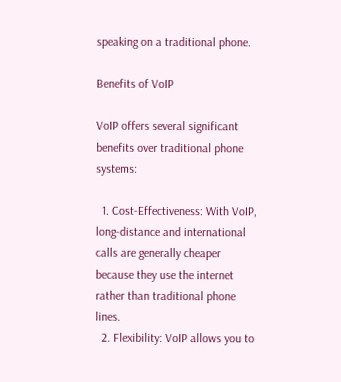speaking on a traditional phone.

Benefits of VoIP

VoIP offers several significant benefits over traditional phone systems:

  1. Cost-Effectiveness: With VoIP, long-distance and international calls are generally cheaper because they use the internet rather than traditional phone lines.
  2. Flexibility: VoIP allows you to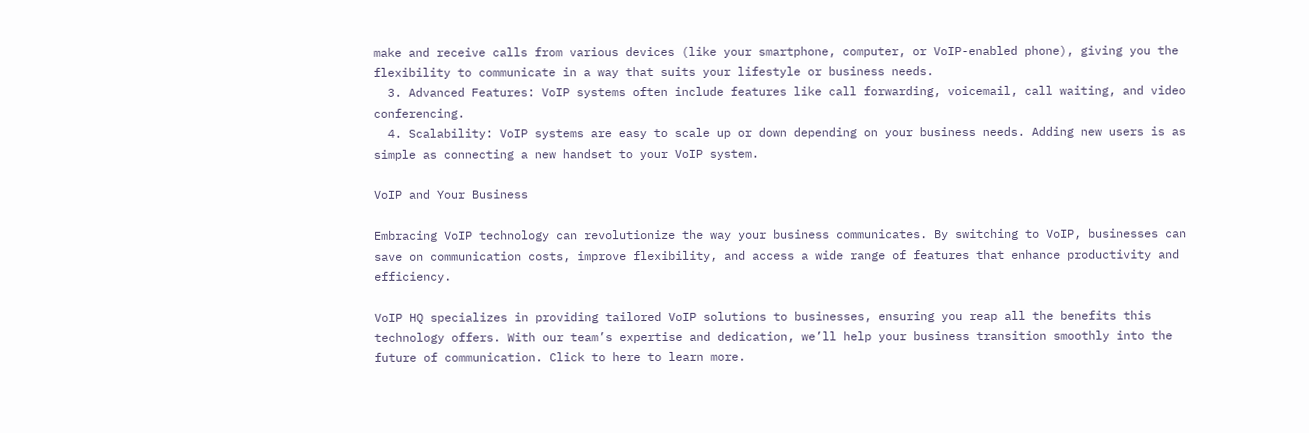make and receive calls from various devices (like your smartphone, computer, or VoIP-enabled phone), giving you the flexibility to communicate in a way that suits your lifestyle or business needs.
  3. Advanced Features: VoIP systems often include features like call forwarding, voicemail, call waiting, and video conferencing.
  4. Scalability: VoIP systems are easy to scale up or down depending on your business needs. Adding new users is as simple as connecting a new handset to your VoIP system.

VoIP and Your Business

Embracing VoIP technology can revolutionize the way your business communicates. By switching to VoIP, businesses can save on communication costs, improve flexibility, and access a wide range of features that enhance productivity and efficiency.

VoIP HQ specializes in providing tailored VoIP solutions to businesses, ensuring you reap all the benefits this technology offers. With our team’s expertise and dedication, we’ll help your business transition smoothly into the future of communication. Click to here to learn more.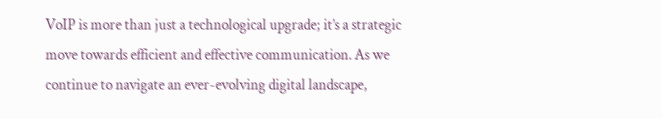VoIP is more than just a technological upgrade; it’s a strategic move towards efficient and effective communication. As we continue to navigate an ever-evolving digital landscape,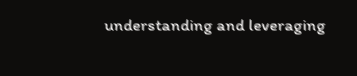understanding and leveraging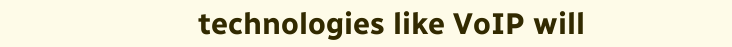technologies like VoIP will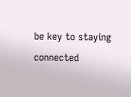be key to staying connected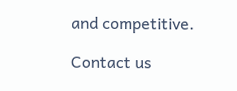and competitive.

Contact us